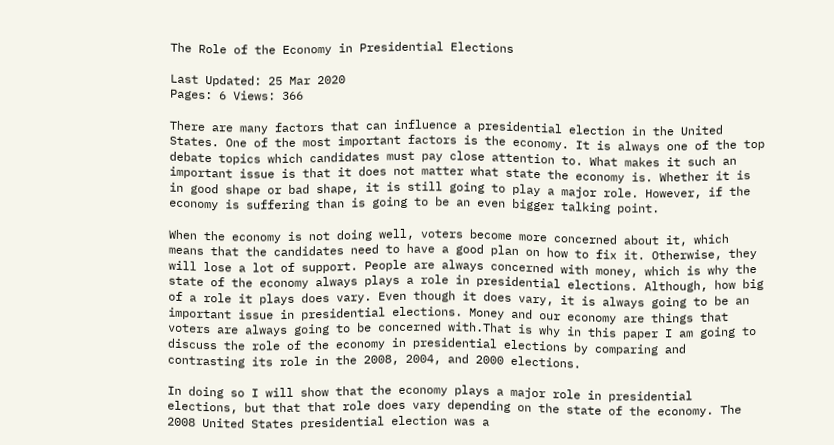The Role of the Economy in Presidential Elections

Last Updated: 25 Mar 2020
Pages: 6 Views: 366

There are many factors that can influence a presidential election in the United States. One of the most important factors is the economy. It is always one of the top debate topics which candidates must pay close attention to. What makes it such an important issue is that it does not matter what state the economy is. Whether it is in good shape or bad shape, it is still going to play a major role. However, if the economy is suffering than is going to be an even bigger talking point.

When the economy is not doing well, voters become more concerned about it, which means that the candidates need to have a good plan on how to fix it. Otherwise, they will lose a lot of support. People are always concerned with money, which is why the state of the economy always plays a role in presidential elections. Although, how big of a role it plays does vary. Even though it does vary, it is always going to be an important issue in presidential elections. Money and our economy are things that voters are always going to be concerned with.That is why in this paper I am going to discuss the role of the economy in presidential elections by comparing and contrasting its role in the 2008, 2004, and 2000 elections.

In doing so I will show that the economy plays a major role in presidential elections, but that that role does vary depending on the state of the economy. The 2008 United States presidential election was a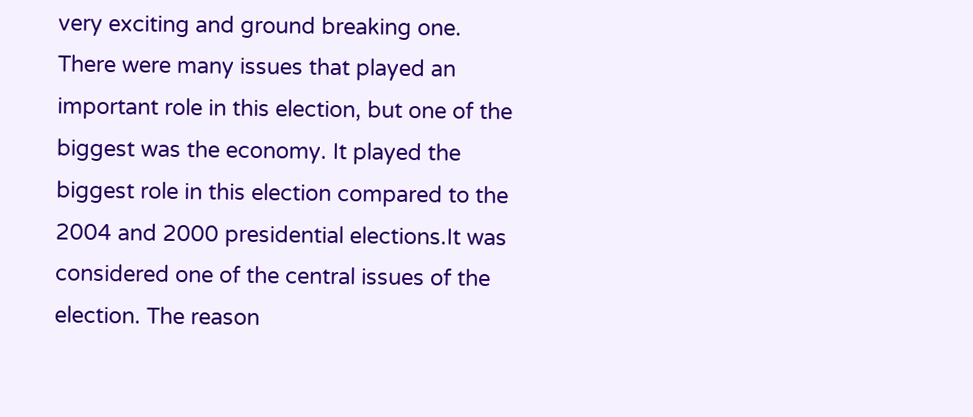very exciting and ground breaking one. There were many issues that played an important role in this election, but one of the biggest was the economy. It played the biggest role in this election compared to the 2004 and 2000 presidential elections.It was considered one of the central issues of the election. The reason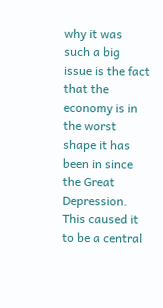why it was such a big issue is the fact that the economy is in the worst shape it has been in since the Great Depression. This caused it to be a central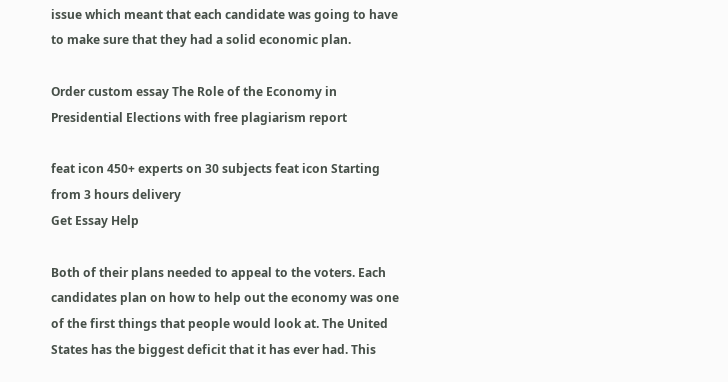issue which meant that each candidate was going to have to make sure that they had a solid economic plan.

Order custom essay The Role of the Economy in Presidential Elections with free plagiarism report

feat icon 450+ experts on 30 subjects feat icon Starting from 3 hours delivery
Get Essay Help

Both of their plans needed to appeal to the voters. Each candidates plan on how to help out the economy was one of the first things that people would look at. The United States has the biggest deficit that it has ever had. This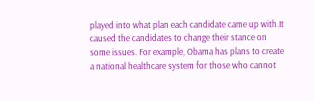played into what plan each candidate came up with.It caused the candidates to change their stance on some issues. For example, Obama has plans to create a national healthcare system for those who cannot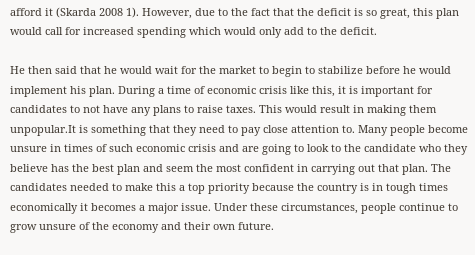afford it (Skarda 2008 1). However, due to the fact that the deficit is so great, this plan would call for increased spending which would only add to the deficit.

He then said that he would wait for the market to begin to stabilize before he would implement his plan. During a time of economic crisis like this, it is important for candidates to not have any plans to raise taxes. This would result in making them unpopular.It is something that they need to pay close attention to. Many people become unsure in times of such economic crisis and are going to look to the candidate who they believe has the best plan and seem the most confident in carrying out that plan. The candidates needed to make this a top priority because the country is in tough times economically it becomes a major issue. Under these circumstances, people continue to grow unsure of the economy and their own future.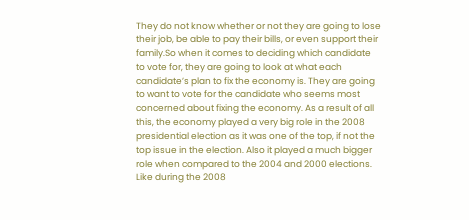They do not know whether or not they are going to lose their job, be able to pay their bills, or even support their family.So when it comes to deciding which candidate to vote for, they are going to look at what each candidate’s plan to fix the economy is. They are going to want to vote for the candidate who seems most concerned about fixing the economy. As a result of all this, the economy played a very big role in the 2008 presidential election as it was one of the top, if not the top issue in the election. Also it played a much bigger role when compared to the 2004 and 2000 elections. Like during the 2008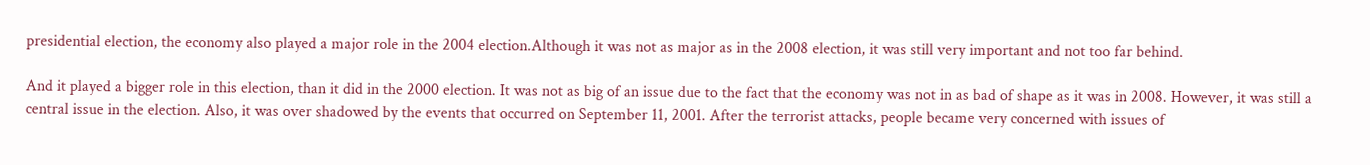presidential election, the economy also played a major role in the 2004 election.Although it was not as major as in the 2008 election, it was still very important and not too far behind.

And it played a bigger role in this election, than it did in the 2000 election. It was not as big of an issue due to the fact that the economy was not in as bad of shape as it was in 2008. However, it was still a central issue in the election. Also, it was over shadowed by the events that occurred on September 11, 2001. After the terrorist attacks, people became very concerned with issues of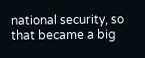national security, so that became a big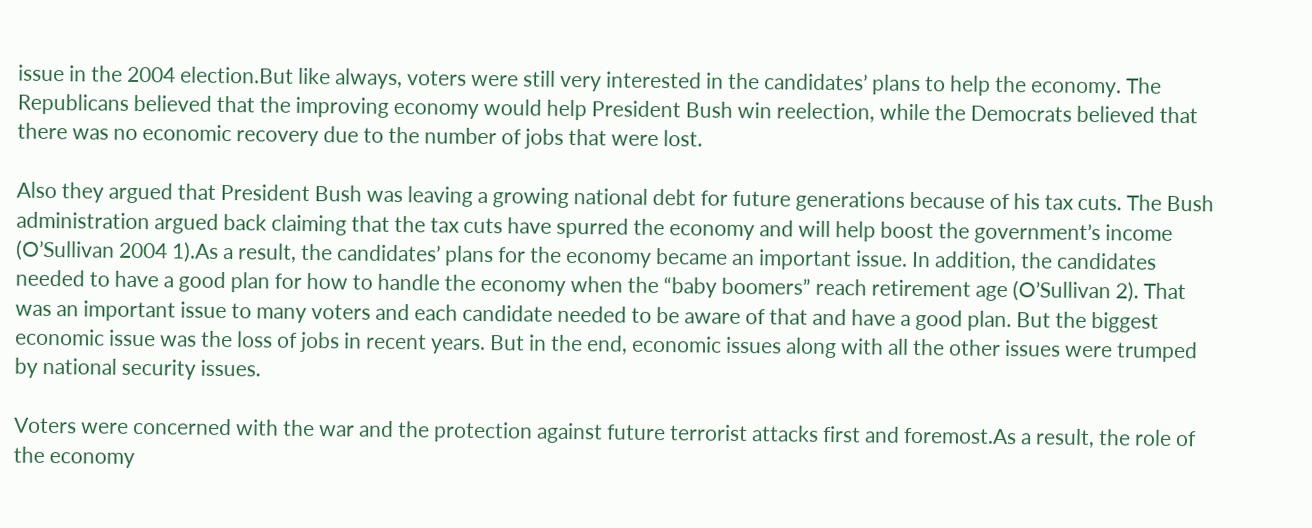issue in the 2004 election.But like always, voters were still very interested in the candidates’ plans to help the economy. The Republicans believed that the improving economy would help President Bush win reelection, while the Democrats believed that there was no economic recovery due to the number of jobs that were lost.

Also they argued that President Bush was leaving a growing national debt for future generations because of his tax cuts. The Bush administration argued back claiming that the tax cuts have spurred the economy and will help boost the government’s income (O’Sullivan 2004 1).As a result, the candidates’ plans for the economy became an important issue. In addition, the candidates needed to have a good plan for how to handle the economy when the “baby boomers” reach retirement age (O’Sullivan 2). That was an important issue to many voters and each candidate needed to be aware of that and have a good plan. But the biggest economic issue was the loss of jobs in recent years. But in the end, economic issues along with all the other issues were trumped by national security issues.

Voters were concerned with the war and the protection against future terrorist attacks first and foremost.As a result, the role of the economy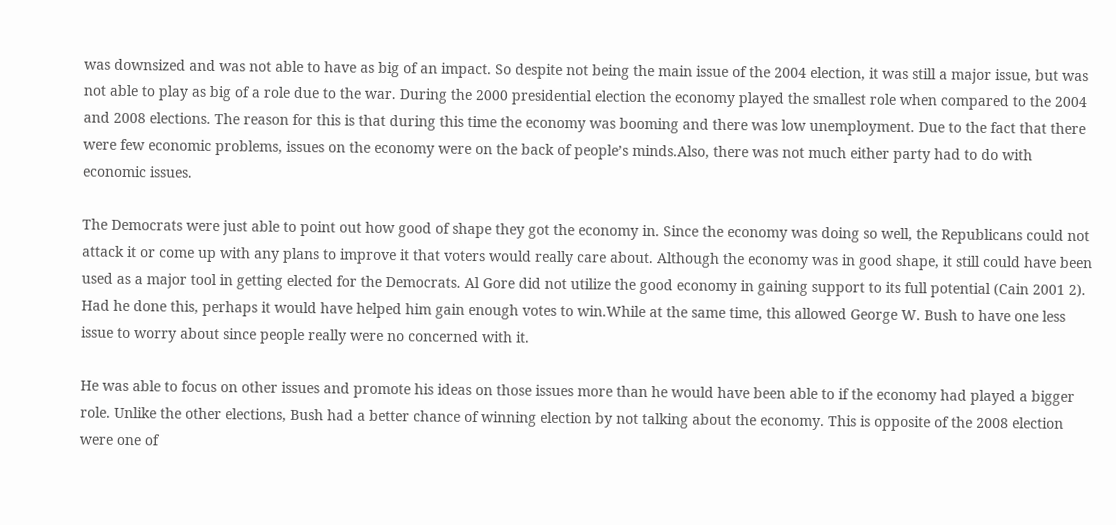was downsized and was not able to have as big of an impact. So despite not being the main issue of the 2004 election, it was still a major issue, but was not able to play as big of a role due to the war. During the 2000 presidential election the economy played the smallest role when compared to the 2004 and 2008 elections. The reason for this is that during this time the economy was booming and there was low unemployment. Due to the fact that there were few economic problems, issues on the economy were on the back of people’s minds.Also, there was not much either party had to do with economic issues.

The Democrats were just able to point out how good of shape they got the economy in. Since the economy was doing so well, the Republicans could not attack it or come up with any plans to improve it that voters would really care about. Although the economy was in good shape, it still could have been used as a major tool in getting elected for the Democrats. Al Gore did not utilize the good economy in gaining support to its full potential (Cain 2001 2). Had he done this, perhaps it would have helped him gain enough votes to win.While at the same time, this allowed George W. Bush to have one less issue to worry about since people really were no concerned with it.

He was able to focus on other issues and promote his ideas on those issues more than he would have been able to if the economy had played a bigger role. Unlike the other elections, Bush had a better chance of winning election by not talking about the economy. This is opposite of the 2008 election were one of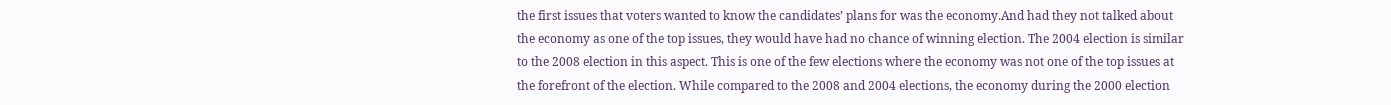the first issues that voters wanted to know the candidates’ plans for was the economy.And had they not talked about the economy as one of the top issues, they would have had no chance of winning election. The 2004 election is similar to the 2008 election in this aspect. This is one of the few elections where the economy was not one of the top issues at the forefront of the election. While compared to the 2008 and 2004 elections, the economy during the 2000 election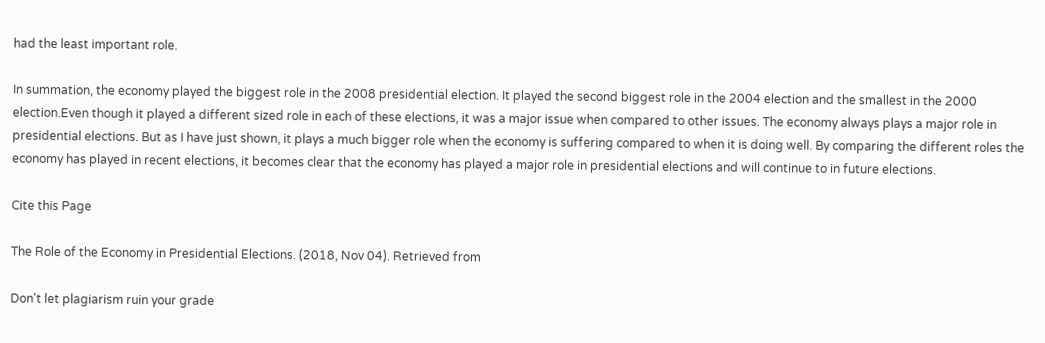had the least important role.

In summation, the economy played the biggest role in the 2008 presidential election. It played the second biggest role in the 2004 election and the smallest in the 2000 election.Even though it played a different sized role in each of these elections, it was a major issue when compared to other issues. The economy always plays a major role in presidential elections. But as I have just shown, it plays a much bigger role when the economy is suffering compared to when it is doing well. By comparing the different roles the economy has played in recent elections, it becomes clear that the economy has played a major role in presidential elections and will continue to in future elections.

Cite this Page

The Role of the Economy in Presidential Elections. (2018, Nov 04). Retrieved from

Don't let plagiarism ruin your grade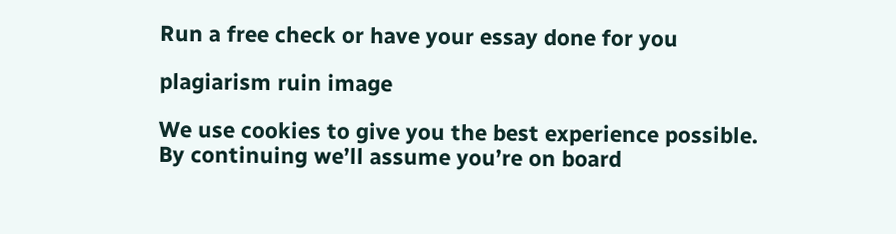Run a free check or have your essay done for you

plagiarism ruin image

We use cookies to give you the best experience possible. By continuing we’ll assume you’re on board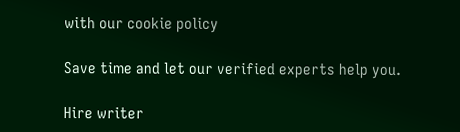with our cookie policy

Save time and let our verified experts help you.

Hire writer